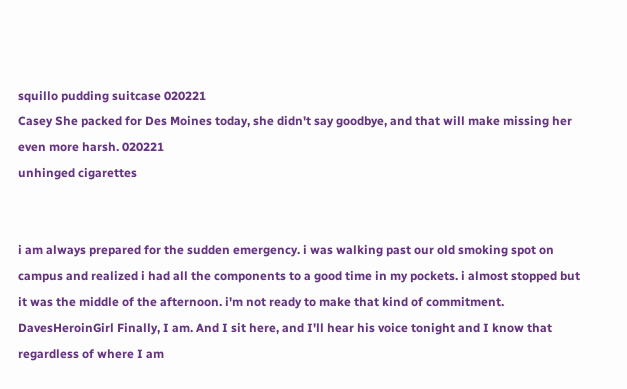squillo pudding suitcase 020221
Casey She packed for Des Moines today, she didn't say goodbye, and that will make missing her even more harsh. 020221
unhinged cigarettes


i am always prepared for the sudden emergency. i was walking past our old smoking spot on campus and realized i had all the components to a good time in my pockets. i almost stopped but it was the middle of the afternoon. i'm not ready to make that kind of commitment.
DavesHeroinGirl Finally, I am. And I sit here, and I'll hear his voice tonight and I know that regardless of where I am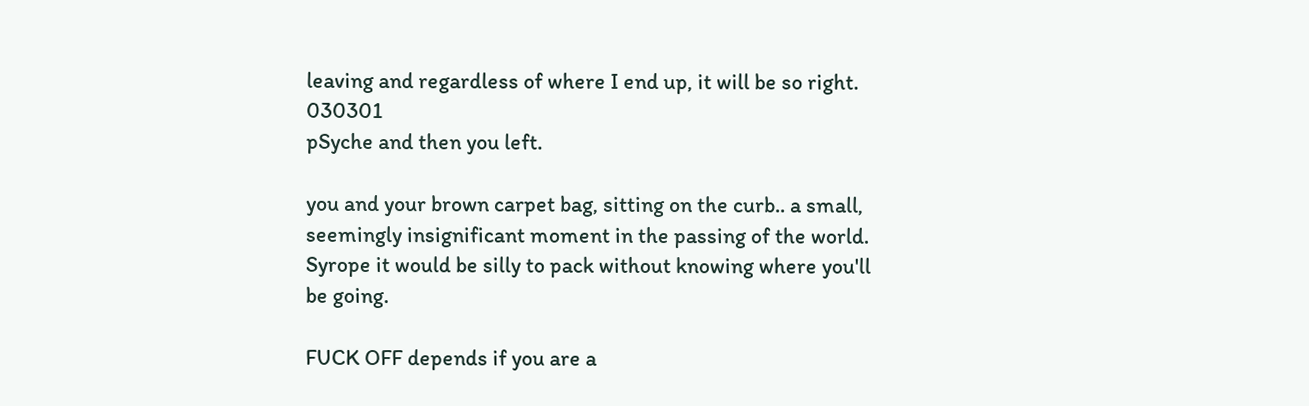leaving and regardless of where I end up, it will be so right. 030301
pSyche and then you left.

you and your brown carpet bag, sitting on the curb.. a small, seemingly insignificant moment in the passing of the world.
Syrope it would be silly to pack without knowing where you'll be going.

FUCK OFF depends if you are a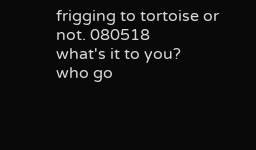frigging to tortoise or not. 080518
what's it to you?
who go